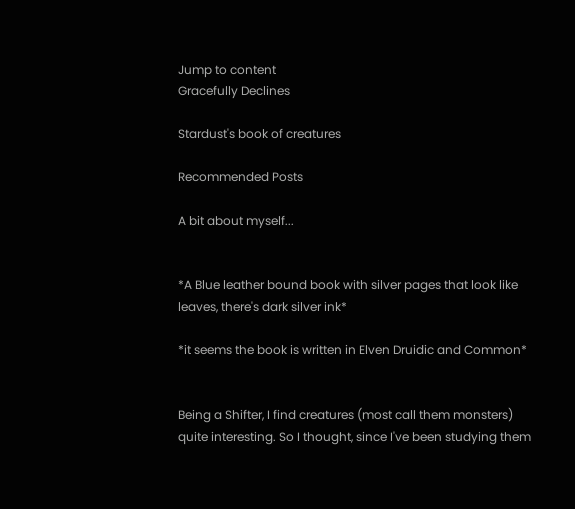Jump to content
Gracefully Declines

Stardust's book of creatures

Recommended Posts

A bit about myself...


*A Blue leather bound book with silver pages that look like leaves, there's dark silver ink*

*it seems the book is written in Elven Druidic and Common*


Being a Shifter, I find creatures (most call them monsters) quite interesting. So I thought, since I've been studying them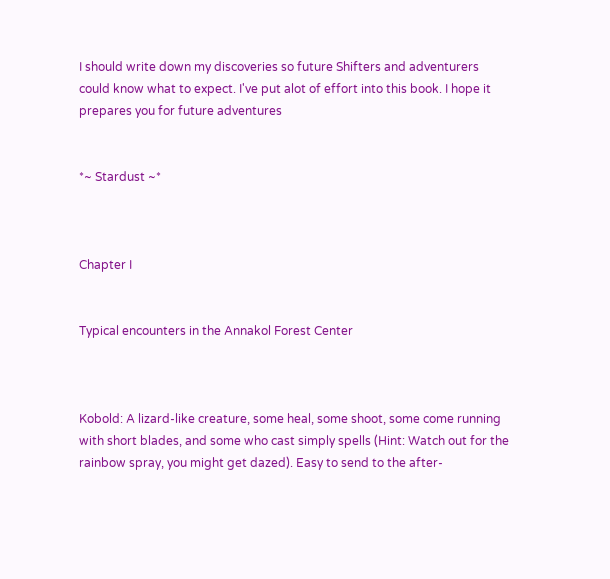I should write down my discoveries so future Shifters and adventurers could know what to expect. I've put alot of effort into this book. I hope it prepares you for future adventures


*~ Stardust ~*



Chapter I


Typical encounters in the Annakol Forest Center



Kobold: A lizard-like creature, some heal, some shoot, some come running with short blades, and some who cast simply spells (Hint: Watch out for the rainbow spray, you might get dazed). Easy to send to the after-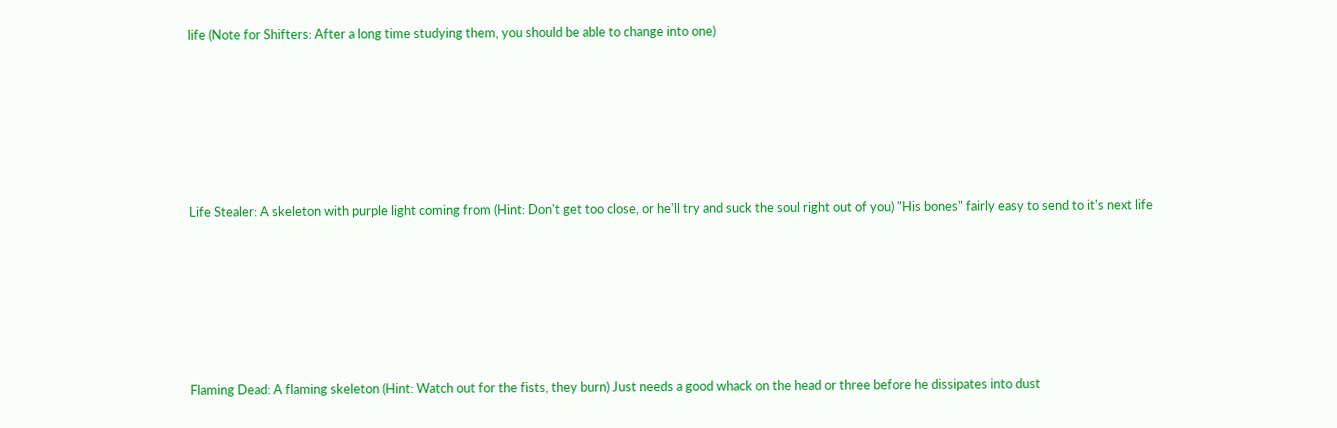life (Note for Shifters: After a long time studying them, you should be able to change into one)






Life Stealer: A skeleton with purple light coming from (Hint: Don't get too close, or he'll try and suck the soul right out of you) "His bones" fairly easy to send to it's next life






Flaming Dead: A flaming skeleton (Hint: Watch out for the fists, they burn) Just needs a good whack on the head or three before he dissipates into dust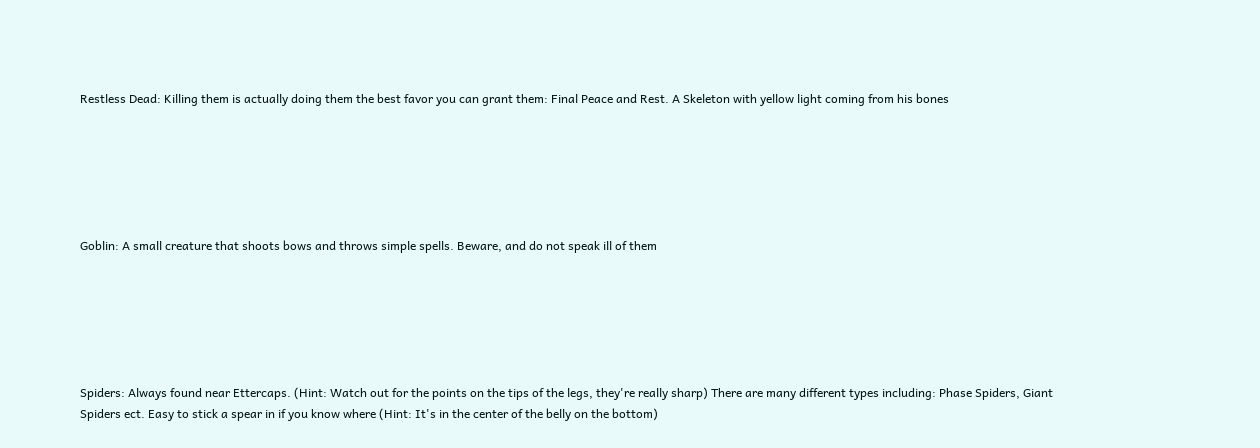Restless Dead: Killing them is actually doing them the best favor you can grant them: Final Peace and Rest. A Skeleton with yellow light coming from his bones






Goblin: A small creature that shoots bows and throws simple spells. Beware, and do not speak ill of them






Spiders: Always found near Ettercaps. (Hint: Watch out for the points on the tips of the legs, they're really sharp) There are many different types including: Phase Spiders, Giant Spiders ect. Easy to stick a spear in if you know where (Hint: It's in the center of the belly on the bottom)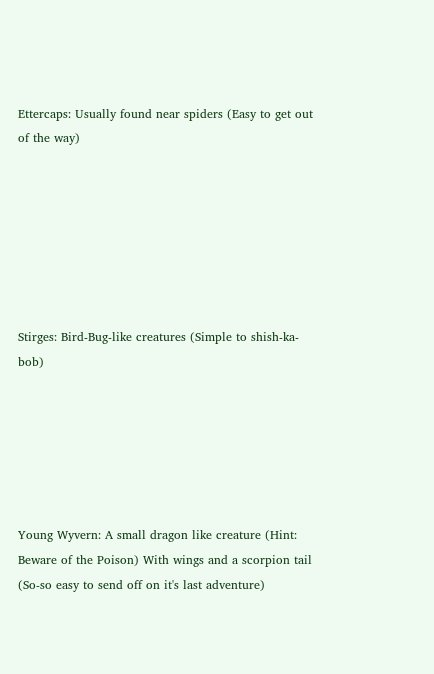Ettercaps: Usually found near spiders (Easy to get out of the way)







Stirges: Bird-Bug-like creatures (Simple to shish-ka-bob)






Young Wyvern: A small dragon like creature (Hint: Beware of the Poison) With wings and a scorpion tail (So-so easy to send off on it's last adventure)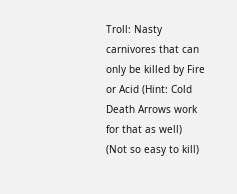Troll: Nasty carnivores that can only be killed by Fire or Acid (Hint: Cold Death Arrows work for that as well) (Not so easy to kill)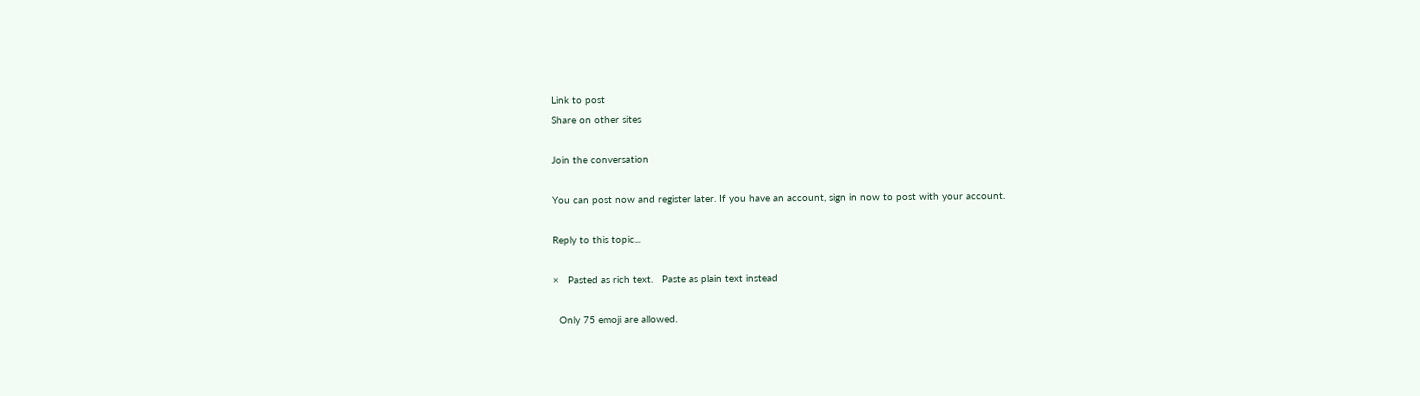Link to post
Share on other sites

Join the conversation

You can post now and register later. If you have an account, sign in now to post with your account.

Reply to this topic...

×   Pasted as rich text.   Paste as plain text instead

  Only 75 emoji are allowed.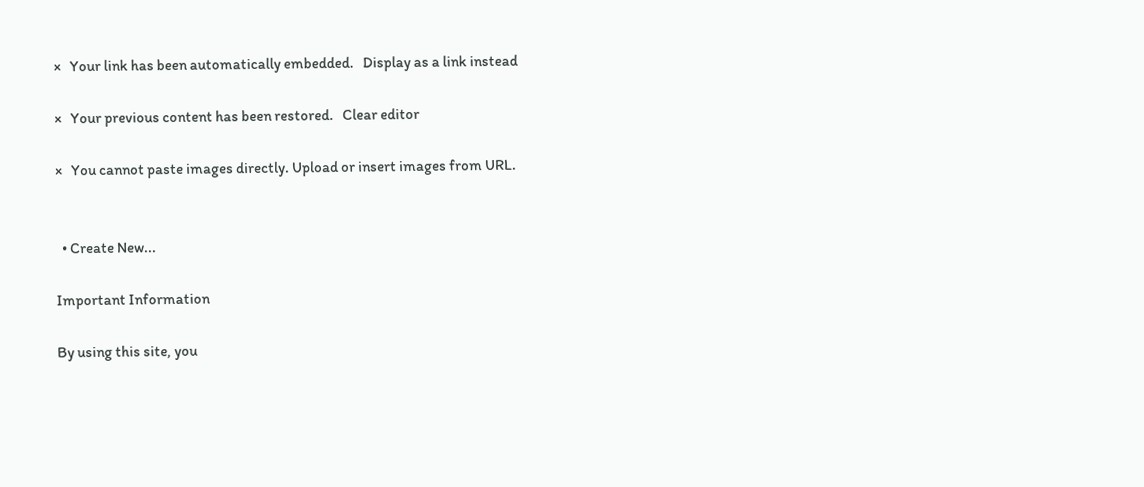×   Your link has been automatically embedded.   Display as a link instead

×   Your previous content has been restored.   Clear editor

×   You cannot paste images directly. Upload or insert images from URL.


  • Create New...

Important Information

By using this site, you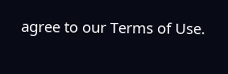agree to our Terms of Use.